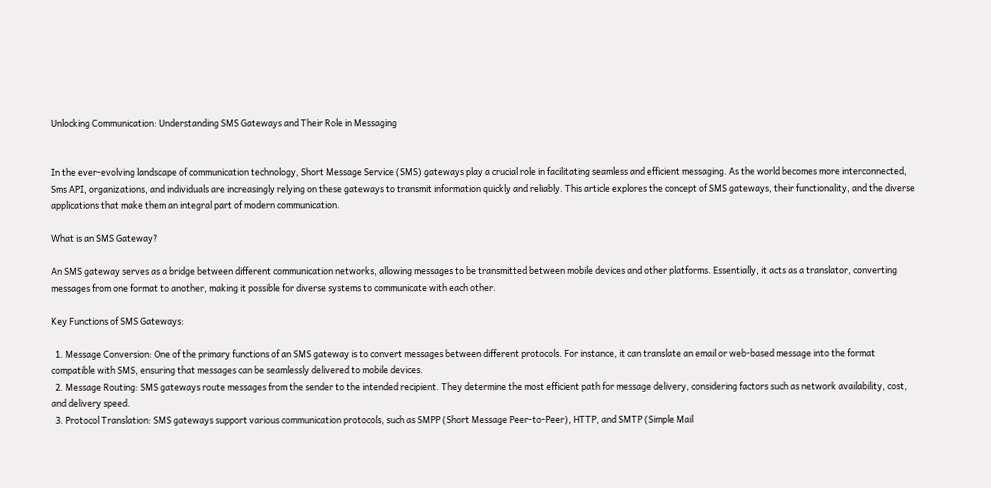Unlocking Communication: Understanding SMS Gateways and Their Role in Messaging


In the ever-evolving landscape of communication technology, Short Message Service (SMS) gateways play a crucial role in facilitating seamless and efficient messaging. As the world becomes more interconnected, Sms API, organizations, and individuals are increasingly relying on these gateways to transmit information quickly and reliably. This article explores the concept of SMS gateways, their functionality, and the diverse applications that make them an integral part of modern communication.

What is an SMS Gateway?

An SMS gateway serves as a bridge between different communication networks, allowing messages to be transmitted between mobile devices and other platforms. Essentially, it acts as a translator, converting messages from one format to another, making it possible for diverse systems to communicate with each other.

Key Functions of SMS Gateways:

  1. Message Conversion: One of the primary functions of an SMS gateway is to convert messages between different protocols. For instance, it can translate an email or web-based message into the format compatible with SMS, ensuring that messages can be seamlessly delivered to mobile devices.
  2. Message Routing: SMS gateways route messages from the sender to the intended recipient. They determine the most efficient path for message delivery, considering factors such as network availability, cost, and delivery speed.
  3. Protocol Translation: SMS gateways support various communication protocols, such as SMPP (Short Message Peer-to-Peer), HTTP, and SMTP (Simple Mail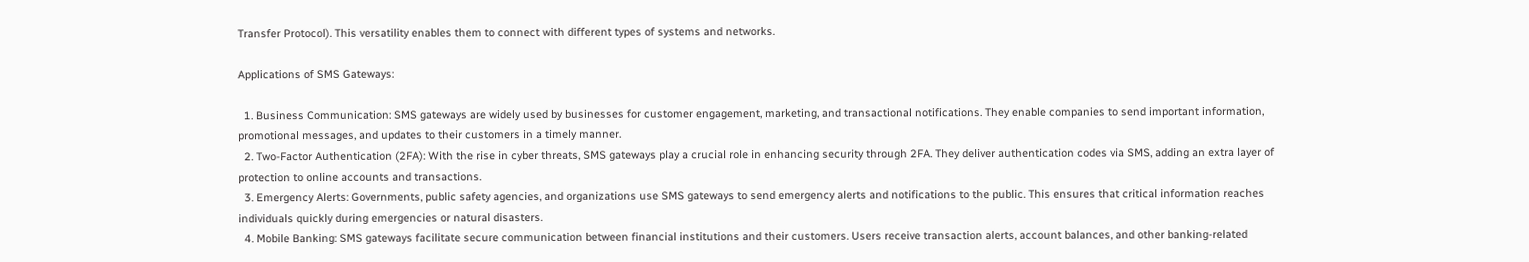Transfer Protocol). This versatility enables them to connect with different types of systems and networks.

Applications of SMS Gateways:

  1. Business Communication: SMS gateways are widely used by businesses for customer engagement, marketing, and transactional notifications. They enable companies to send important information, promotional messages, and updates to their customers in a timely manner.
  2. Two-Factor Authentication (2FA): With the rise in cyber threats, SMS gateways play a crucial role in enhancing security through 2FA. They deliver authentication codes via SMS, adding an extra layer of protection to online accounts and transactions.
  3. Emergency Alerts: Governments, public safety agencies, and organizations use SMS gateways to send emergency alerts and notifications to the public. This ensures that critical information reaches individuals quickly during emergencies or natural disasters.
  4. Mobile Banking: SMS gateways facilitate secure communication between financial institutions and their customers. Users receive transaction alerts, account balances, and other banking-related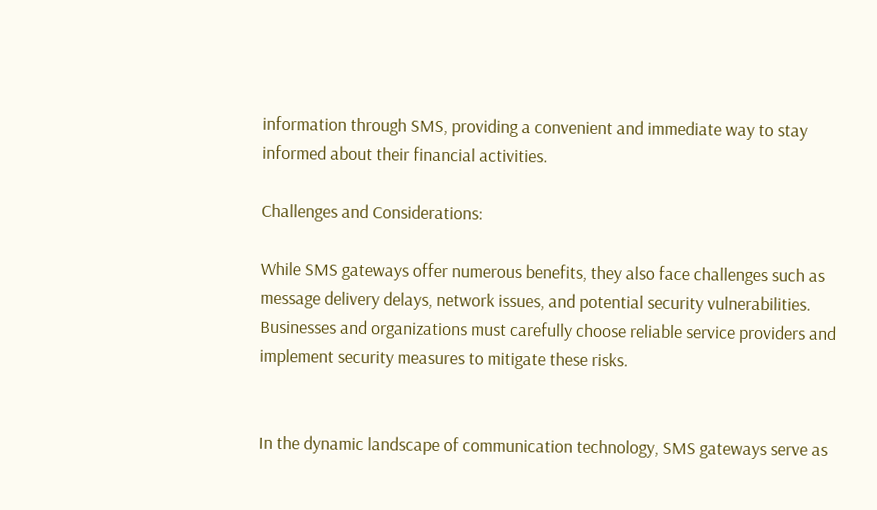information through SMS, providing a convenient and immediate way to stay informed about their financial activities.

Challenges and Considerations:

While SMS gateways offer numerous benefits, they also face challenges such as message delivery delays, network issues, and potential security vulnerabilities. Businesses and organizations must carefully choose reliable service providers and implement security measures to mitigate these risks.


In the dynamic landscape of communication technology, SMS gateways serve as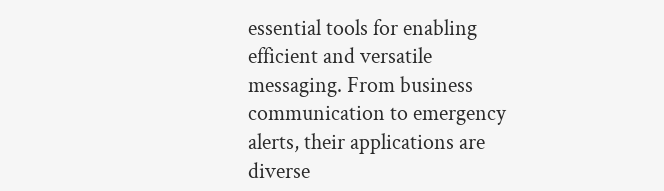essential tools for enabling efficient and versatile messaging. From business communication to emergency alerts, their applications are diverse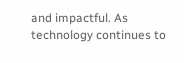and impactful. As technology continues to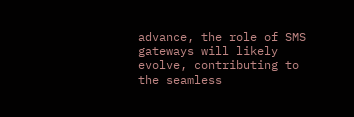advance, the role of SMS gateways will likely evolve, contributing to the seamless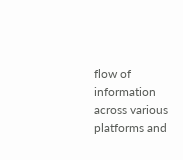flow of information across various platforms and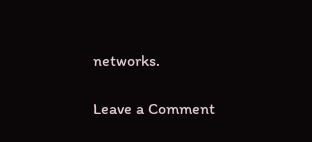networks.

Leave a Comment